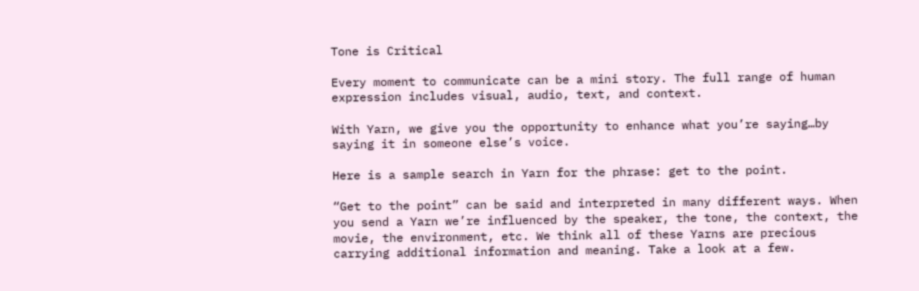Tone is Critical

Every moment to communicate can be a mini story. The full range of human expression includes visual, audio, text, and context.

With Yarn, we give you the opportunity to enhance what you’re saying…by saying it in someone else’s voice.

Here is a sample search in Yarn for the phrase: get to the point.

“Get to the point” can be said and interpreted in many different ways. When you send a Yarn we’re influenced by the speaker, the tone, the context, the movie, the environment, etc. We think all of these Yarns are precious carrying additional information and meaning. Take a look at a few.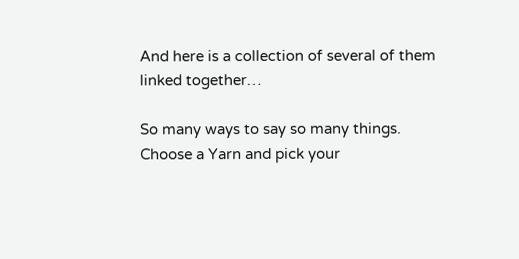And here is a collection of several of them linked together…

So many ways to say so many things. Choose a Yarn and pick your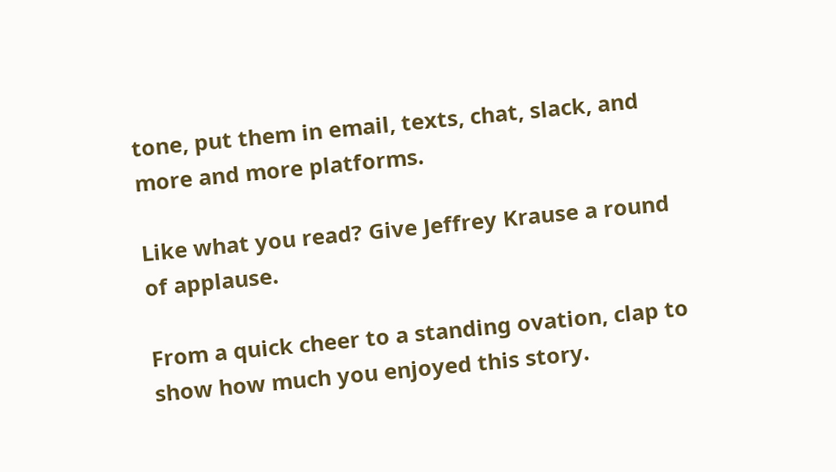tone, put them in email, texts, chat, slack, and more and more platforms.

Like what you read? Give Jeffrey Krause a round of applause.

From a quick cheer to a standing ovation, clap to show how much you enjoyed this story.